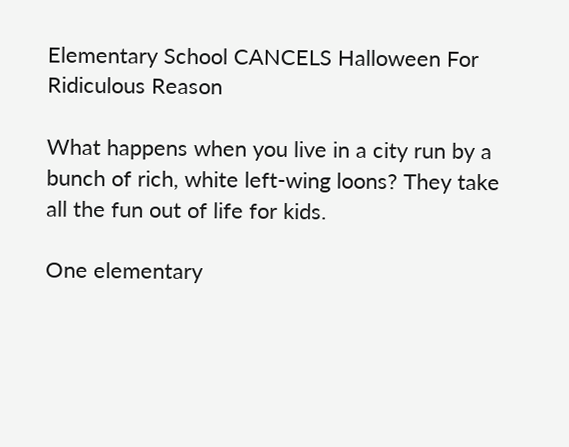Elementary School CANCELS Halloween For Ridiculous Reason

What happens when you live in a city run by a bunch of rich, white left-wing loons? They take all the fun out of life for kids.

One elementary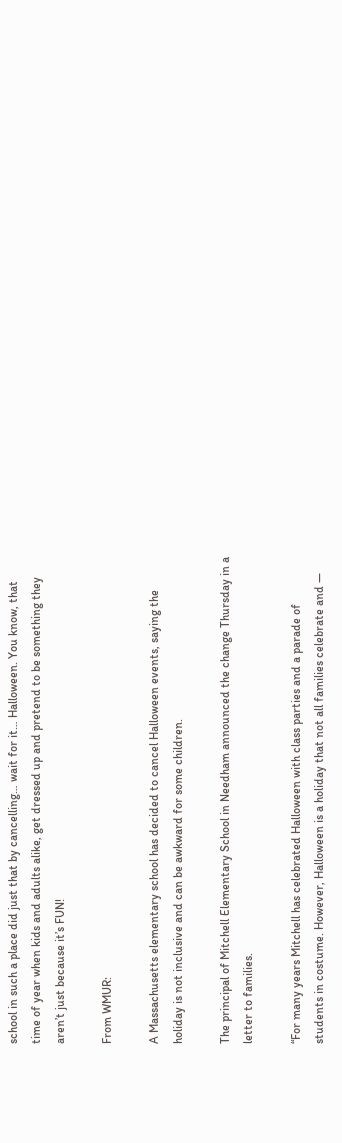school in such a place did just that by cancelling… wait for it… Halloween. You know, that time of year when kids and adults alike, get dressed up and pretend to be something they aren’t just because it’s FUN!

From WMUR:

A Massachusetts elementary school has decided to cancel Halloween events, saying the holiday is not inclusive and can be awkward for some children.

The principal of Mitchell Elementary School in Needham announced the change Thursday in a letter to families.

“For many years Mitchell has celebrated Halloween with class parties and a parade of students in costume. However, Halloween is a holiday that not all families celebrate and —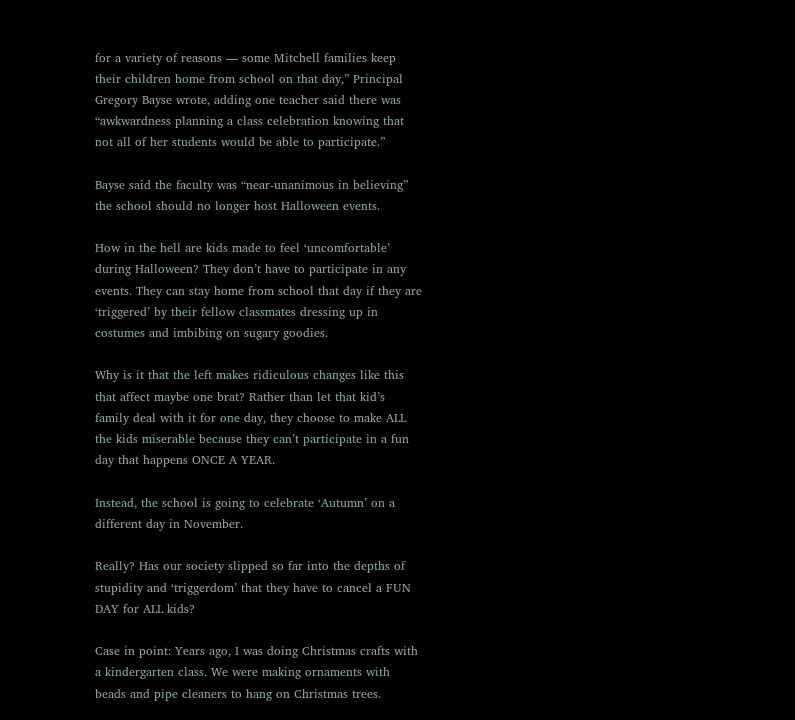for a variety of reasons — some Mitchell families keep their children home from school on that day,” Principal Gregory Bayse wrote, adding one teacher said there was “awkwardness planning a class celebration knowing that not all of her students would be able to participate.”

Bayse said the faculty was “near-unanimous in believing” the school should no longer host Halloween events.

How in the hell are kids made to feel ‘uncomfortable’ during Halloween? They don’t have to participate in any events. They can stay home from school that day if they are ‘triggered’ by their fellow classmates dressing up in costumes and imbibing on sugary goodies.

Why is it that the left makes ridiculous changes like this that affect maybe one brat? Rather than let that kid’s family deal with it for one day, they choose to make ALL the kids miserable because they can’t participate in a fun day that happens ONCE A YEAR.

Instead, the school is going to celebrate ‘Autumn’ on a different day in November.

Really? Has our society slipped so far into the depths of stupidity and ‘triggerdom’ that they have to cancel a FUN DAY for ALL kids?

Case in point: Years ago, I was doing Christmas crafts with a kindergarten class. We were making ornaments with beads and pipe cleaners to hang on Christmas trees.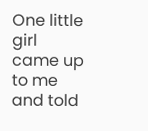One little girl came up to me and told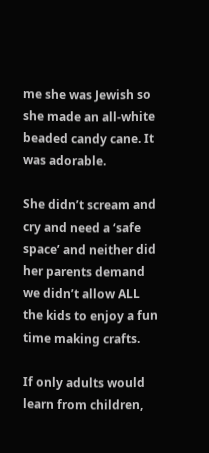me she was Jewish so she made an all-white beaded candy cane. It was adorable.

She didn’t scream and cry and need a ‘safe space’ and neither did her parents demand we didn’t allow ALL the kids to enjoy a fun time making crafts.

If only adults would learn from children,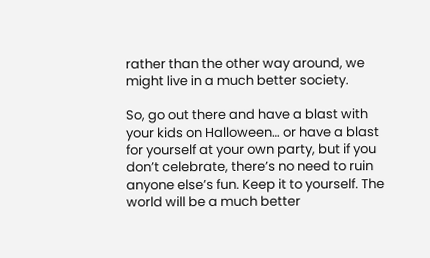rather than the other way around, we might live in a much better society.

So, go out there and have a blast with your kids on Halloween… or have a blast for yourself at your own party, but if you don’t celebrate, there’s no need to ruin anyone else’s fun. Keep it to yourself. The world will be a much better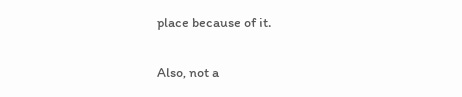place because of it.

Also, not a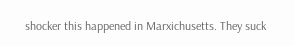shocker this happened in Marxichusetts. They suck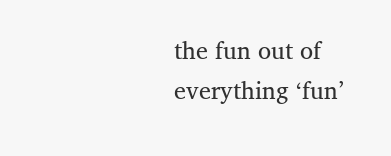the fun out of everything ‘fun’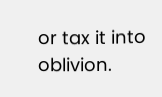or tax it into oblivion.